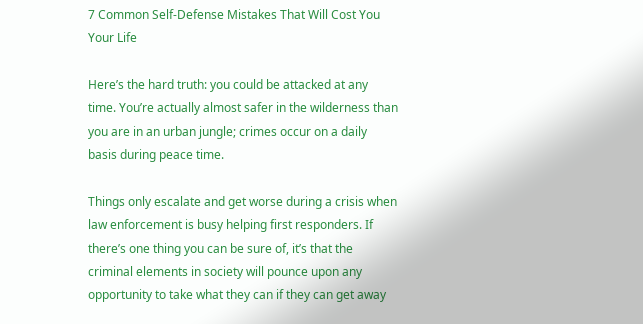7 Common Self-Defense Mistakes That Will Cost You Your Life

Here’s the hard truth: you could be attacked at any time. You’re actually almost safer in the wilderness than you are in an urban jungle; crimes occur on a daily basis during peace time.

Things only escalate and get worse during a crisis when law enforcement is busy helping first responders. If there’s one thing you can be sure of, it’s that the criminal elements in society will pounce upon any opportunity to take what they can if they can get away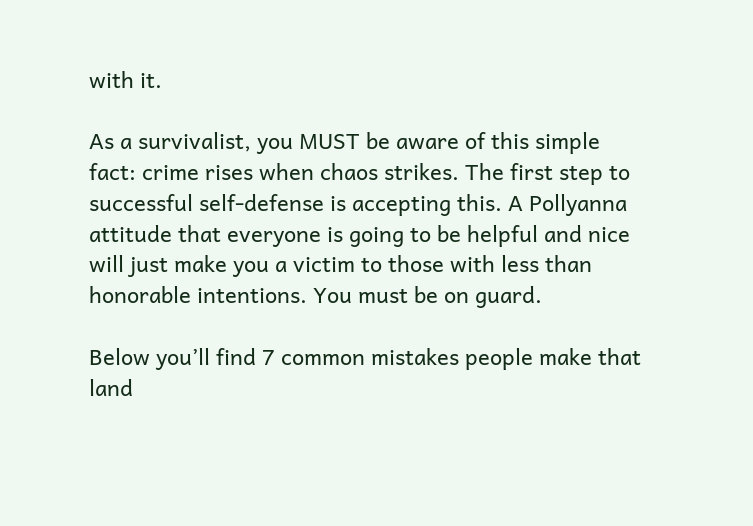with it.

As a survivalist, you MUST be aware of this simple fact: crime rises when chaos strikes. The first step to successful self-defense is accepting this. A Pollyanna attitude that everyone is going to be helpful and nice will just make you a victim to those with less than honorable intentions. You must be on guard.

Below you’ll find 7 common mistakes people make that land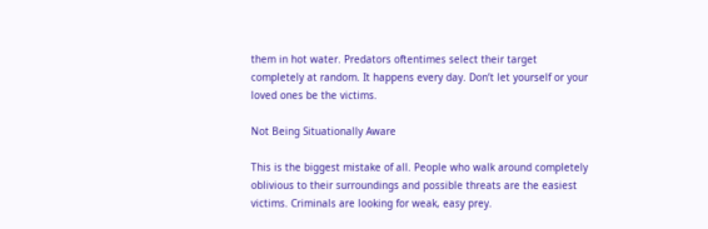them in hot water. Predators oftentimes select their target completely at random. It happens every day. Don’t let yourself or your loved ones be the victims.

Not Being Situationally Aware

This is the biggest mistake of all. People who walk around completely oblivious to their surroundings and possible threats are the easiest victims. Criminals are looking for weak, easy prey.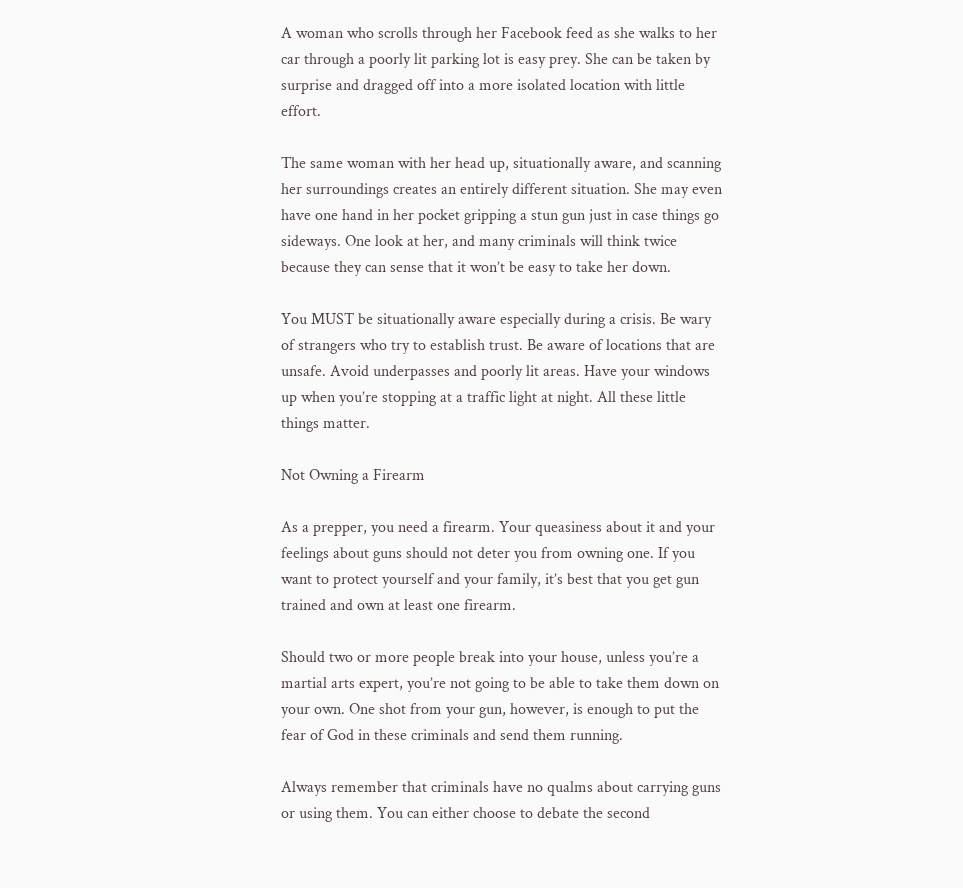A woman who scrolls through her Facebook feed as she walks to her car through a poorly lit parking lot is easy prey. She can be taken by surprise and dragged off into a more isolated location with little effort.

The same woman with her head up, situationally aware, and scanning her surroundings creates an entirely different situation. She may even have one hand in her pocket gripping a stun gun just in case things go sideways. One look at her, and many criminals will think twice because they can sense that it won’t be easy to take her down.

You MUST be situationally aware especially during a crisis. Be wary of strangers who try to establish trust. Be aware of locations that are unsafe. Avoid underpasses and poorly lit areas. Have your windows up when you’re stopping at a traffic light at night. All these little things matter.

Not Owning a Firearm

As a prepper, you need a firearm. Your queasiness about it and your feelings about guns should not deter you from owning one. If you want to protect yourself and your family, it’s best that you get gun trained and own at least one firearm.

Should two or more people break into your house, unless you’re a martial arts expert, you’re not going to be able to take them down on your own. One shot from your gun, however, is enough to put the fear of God in these criminals and send them running.

Always remember that criminals have no qualms about carrying guns or using them. You can either choose to debate the second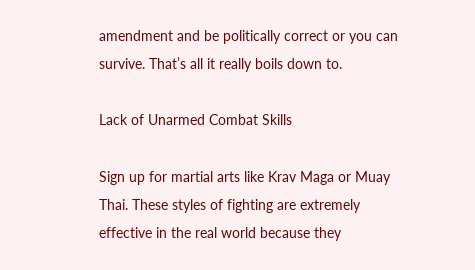amendment and be politically correct or you can survive. That’s all it really boils down to.

Lack of Unarmed Combat Skills

Sign up for martial arts like Krav Maga or Muay Thai. These styles of fighting are extremely effective in the real world because they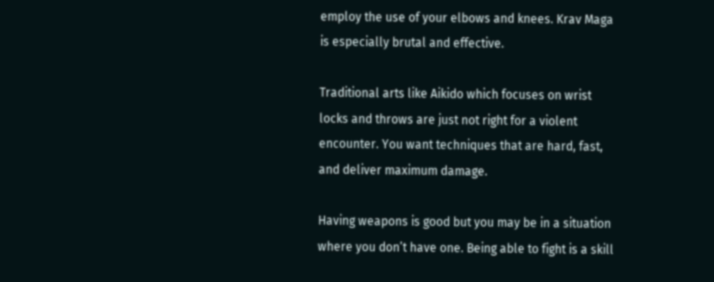employ the use of your elbows and knees. Krav Maga is especially brutal and effective.

Traditional arts like Aikido which focuses on wrist locks and throws are just not right for a violent encounter. You want techniques that are hard, fast, and deliver maximum damage.

Having weapons is good but you may be in a situation where you don’t have one. Being able to fight is a skill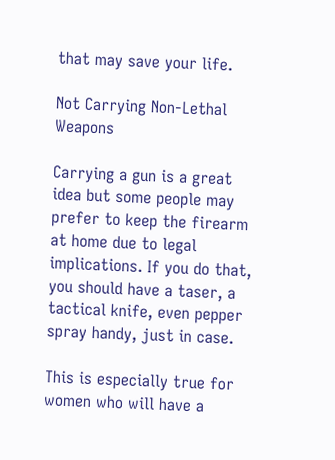that may save your life.

Not Carrying Non-Lethal Weapons

Carrying a gun is a great idea but some people may prefer to keep the firearm at home due to legal implications. If you do that, you should have a taser, a tactical knife, even pepper spray handy, just in case.

This is especially true for women who will have a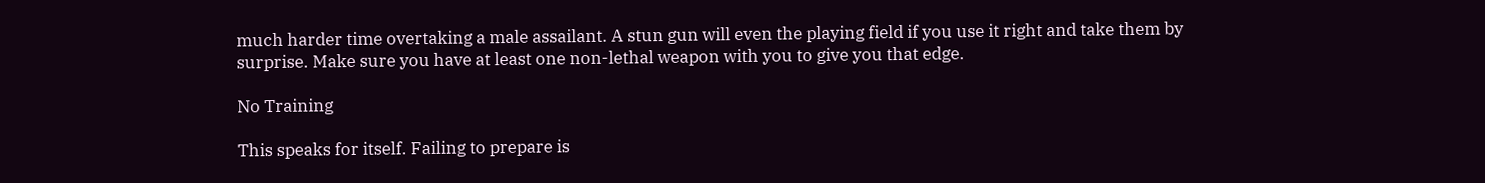much harder time overtaking a male assailant. A stun gun will even the playing field if you use it right and take them by surprise. Make sure you have at least one non-lethal weapon with you to give you that edge.

No Training

This speaks for itself. Failing to prepare is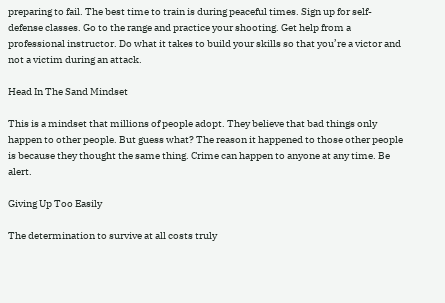preparing to fail. The best time to train is during peaceful times. Sign up for self-defense classes. Go to the range and practice your shooting. Get help from a professional instructor. Do what it takes to build your skills so that you’re a victor and not a victim during an attack.

Head In The Sand Mindset

This is a mindset that millions of people adopt. They believe that bad things only happen to other people. But guess what? The reason it happened to those other people is because they thought the same thing. Crime can happen to anyone at any time. Be alert.

Giving Up Too Easily

The determination to survive at all costs truly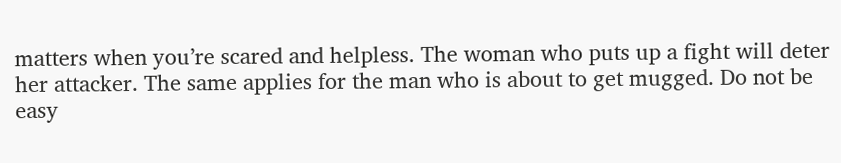matters when you’re scared and helpless. The woman who puts up a fight will deter her attacker. The same applies for the man who is about to get mugged. Do not be easy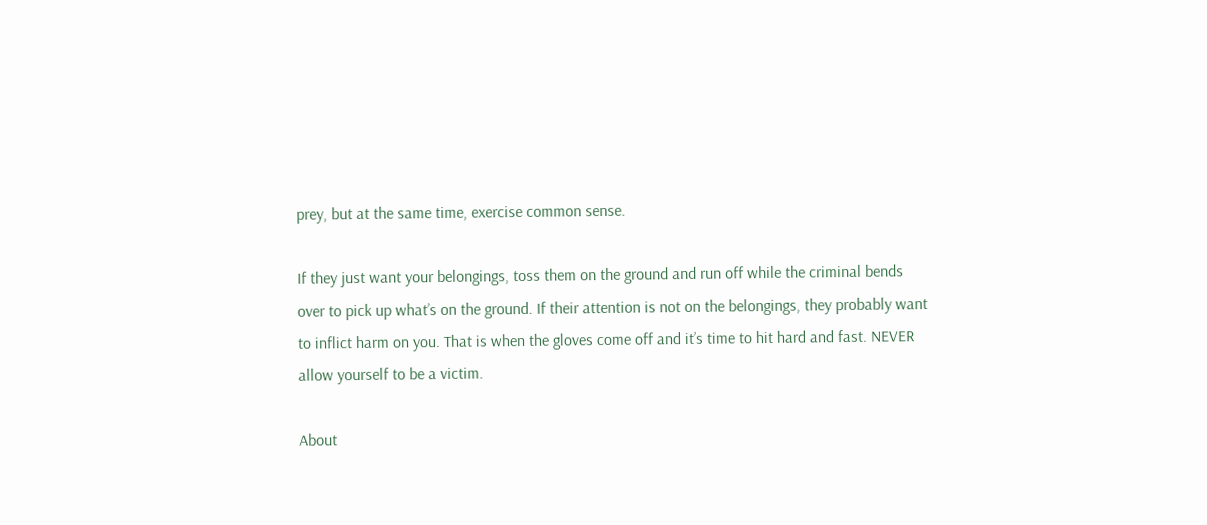prey, but at the same time, exercise common sense.

If they just want your belongings, toss them on the ground and run off while the criminal bends over to pick up what’s on the ground. If their attention is not on the belongings, they probably want to inflict harm on you. That is when the gloves come off and it’s time to hit hard and fast. NEVER allow yourself to be a victim.

About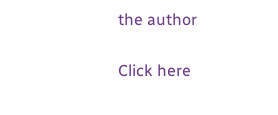the author

Click here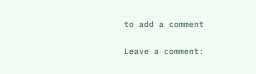to add a comment

Leave a comment: